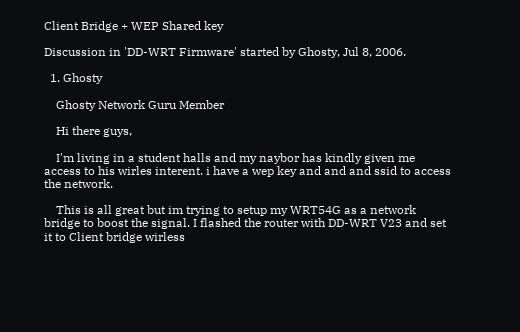Client Bridge + WEP Shared key

Discussion in 'DD-WRT Firmware' started by Ghosty, Jul 8, 2006.

  1. Ghosty

    Ghosty Network Guru Member

    Hi there guys,

    I'm living in a student halls and my naybor has kindly given me access to his wirles interent. i have a wep key and and and ssid to access the network.

    This is all great but im trying to setup my WRT54G as a network bridge to boost the signal. I flashed the router with DD-WRT V23 and set it to Client bridge wirless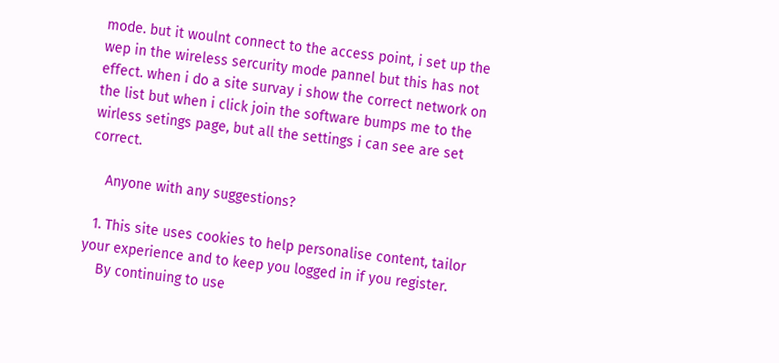mode. but it woulnt connect to the access point, i set up the wep in the wireless sercurity mode pannel but this has not effect. when i do a site survay i show the correct network on the list but when i click join the software bumps me to the wirless setings page, but all the settings i can see are set correct.

    Anyone with any suggestions?

  1. This site uses cookies to help personalise content, tailor your experience and to keep you logged in if you register.
    By continuing to use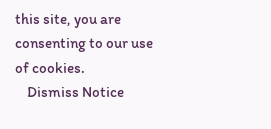this site, you are consenting to our use of cookies.
    Dismiss Notice